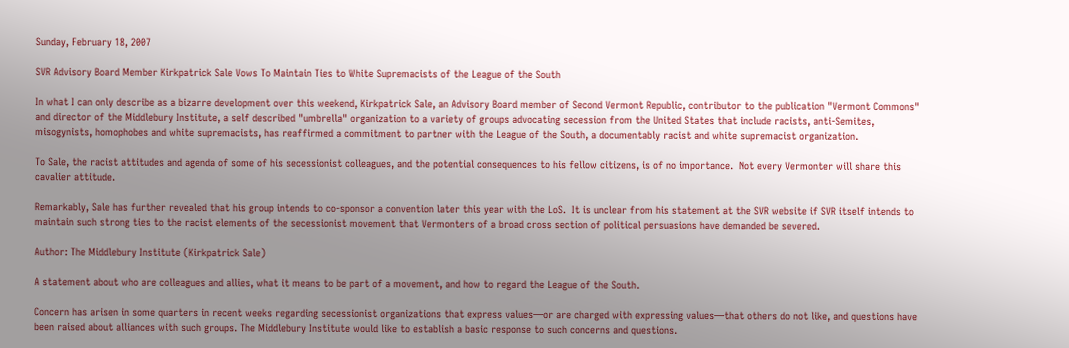Sunday, February 18, 2007

SVR Advisory Board Member Kirkpatrick Sale Vows To Maintain Ties to White Supremacists of the League of the South

In what I can only describe as a bizarre development over this weekend, Kirkpatrick Sale, an Advisory Board member of Second Vermont Republic, contributor to the publication "Vermont Commons" and director of the Middlebury Institute, a self described "umbrella" organization to a variety of groups advocating secession from the United States that include racists, anti-Semites, misogynists, homophobes and white supremacists, has reaffirmed a commitment to partner with the League of the South, a documentably racist and white supremacist organization.

To Sale, the racist attitudes and agenda of some of his secessionist colleagues, and the potential consequences to his fellow citizens, is of no importance.  Not every Vermonter will share this cavalier attitude.

Remarkably, Sale has further revealed that his group intends to co-sponsor a convention later this year with the LoS.  It is unclear from his statement at the SVR website if SVR itself intends to maintain such strong ties to the racist elements of the secessionist movement that Vermonters of a broad cross section of political persuasions have demanded be severed.

Author: The Middlebury Institute (Kirkpatrick Sale)

A statement about who are colleagues and allies, what it means to be part of a movement, and how to regard the League of the South.

Concern has arisen in some quarters in recent weeks regarding secessionist organizations that express values—or are charged with expressing values—that others do not like, and questions have been raised about alliances with such groups. The Middlebury Institute would like to establish a basic response to such concerns and questions.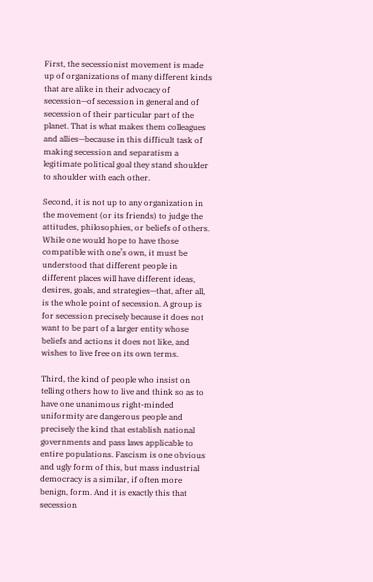First, the secessionist movement is made up of organizations of many different kinds that are alike in their advocacy of secession—of secession in general and of secession of their particular part of the planet. That is what makes them colleagues and allies—because in this difficult task of making secession and separatism a legitimate political goal they stand shoulder to shoulder with each other.

Second, it is not up to any organization in the movement (or its friends) to judge the attitudes, philosophies, or beliefs of others. While one would hope to have those compatible with one’s own, it must be understood that different people in different places will have different ideas, desires, goals, and strategies—that, after all, is the whole point of secession. A group is for secession precisely because it does not want to be part of a larger entity whose beliefs and actions it does not like, and wishes to live free on its own terms.

Third, the kind of people who insist on telling others how to live and think so as to have one unanimous right-minded uniformity are dangerous people and precisely the kind that establish national governments and pass laws applicable to entire populations. Fascism is one obvious and ugly form of this, but mass industrial democracy is a similar, if often more benign, form. And it is exactly this that secession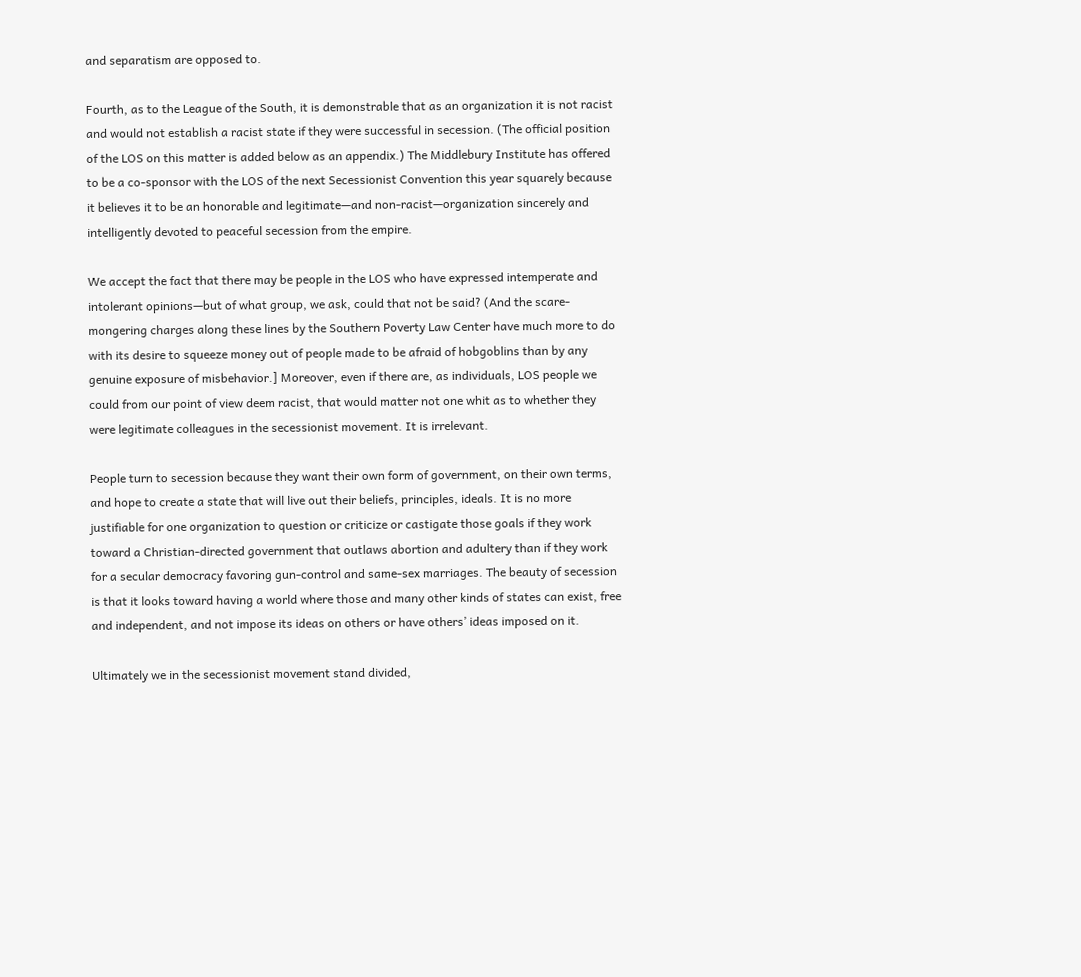and separatism are opposed to.

Fourth, as to the League of the South, it is demonstrable that as an organization it is not racist and would not establish a racist state if they were successful in secession. (The official position of the LOS on this matter is added below as an appendix.) The Middlebury Institute has offered to be a co-sponsor with the LOS of the next Secessionist Convention this year squarely because it believes it to be an honorable and legitimate—and non-racist—organization sincerely and intelligently devoted to peaceful secession from the empire.

We accept the fact that there may be people in the LOS who have expressed intemperate and intolerant opinions—but of what group, we ask, could that not be said? (And the scare-mongering charges along these lines by the Southern Poverty Law Center have much more to do with its desire to squeeze money out of people made to be afraid of hobgoblins than by any genuine exposure of misbehavior.] Moreover, even if there are, as individuals, LOS people we could from our point of view deem racist, that would matter not one whit as to whether they were legitimate colleagues in the secessionist movement. It is irrelevant.

People turn to secession because they want their own form of government, on their own terms, and hope to create a state that will live out their beliefs, principles, ideals. It is no more justifiable for one organization to question or criticize or castigate those goals if they work toward a Christian-directed government that outlaws abortion and adultery than if they work for a secular democracy favoring gun-control and same-sex marriages. The beauty of secession is that it looks toward having a world where those and many other kinds of states can exist, free and independent, and not impose its ideas on others or have others’ ideas imposed on it.

Ultimately we in the secessionist movement stand divided,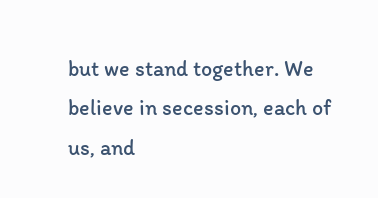but we stand together. We believe in secession, each of us, and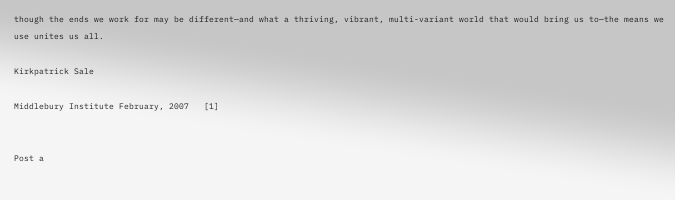though the ends we work for may be different—and what a thriving, vibrant, multi-variant world that would bring us to—the means we use unites us all.

Kirkpatrick Sale

Middlebury Institute February, 2007   [1]


Post a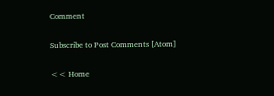Comment

Subscribe to Post Comments [Atom]

<< Home